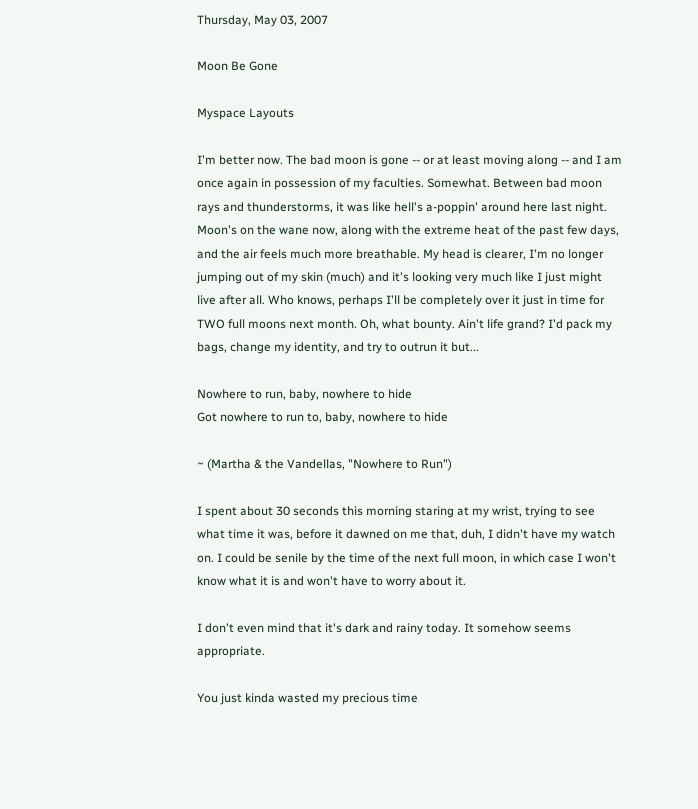Thursday, May 03, 2007

Moon Be Gone

Myspace Layouts

I'm better now. The bad moon is gone -- or at least moving along -- and I am once again in possession of my faculties. Somewhat. Between bad moon rays and thunderstorms, it was like hell's a-poppin' around here last night. Moon's on the wane now, along with the extreme heat of the past few days, and the air feels much more breathable. My head is clearer, I'm no longer jumping out of my skin (much) and it's looking very much like I just might live after all. Who knows, perhaps I'll be completely over it just in time for TWO full moons next month. Oh, what bounty. Ain't life grand? I'd pack my bags, change my identity, and try to outrun it but...

Nowhere to run, baby, nowhere to hide
Got nowhere to run to, baby, nowhere to hide

~ (Martha & the Vandellas, "Nowhere to Run")

I spent about 30 seconds this morning staring at my wrist, trying to see what time it was, before it dawned on me that, duh, I didn't have my watch on. I could be senile by the time of the next full moon, in which case I won't know what it is and won't have to worry about it.

I don't even mind that it's dark and rainy today. It somehow seems appropriate.

You just kinda wasted my precious time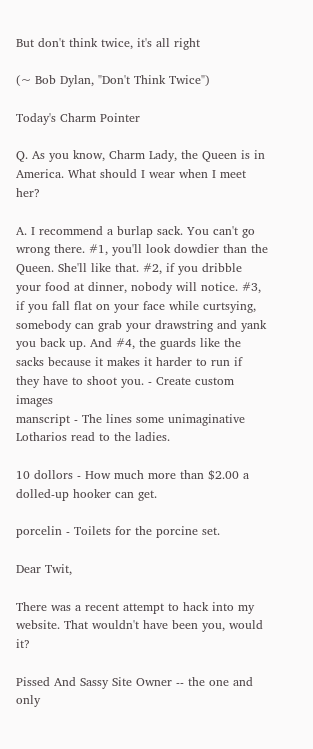But don't think twice, it's all right

(~ Bob Dylan, "Don't Think Twice")

Today's Charm Pointer

Q. As you know, Charm Lady, the Queen is in America. What should I wear when I meet her?

A. I recommend a burlap sack. You can't go wrong there. #1, you'll look dowdier than the Queen. She'll like that. #2, if you dribble your food at dinner, nobody will notice. #3, if you fall flat on your face while curtsying, somebody can grab your drawstring and yank you back up. And #4, the guards like the sacks because it makes it harder to run if they have to shoot you. - Create custom images
manscript - The lines some unimaginative Lotharios read to the ladies.

10 dollors - How much more than $2.00 a dolled-up hooker can get.

porcelin - Toilets for the porcine set.

Dear Twit,

There was a recent attempt to hack into my website. That wouldn't have been you, would it?

Pissed And Sassy Site Owner -- the one and only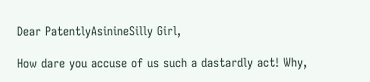Dear PatentlyAsinineSilly Girl,

How dare you accuse of us such a dastardly act! Why,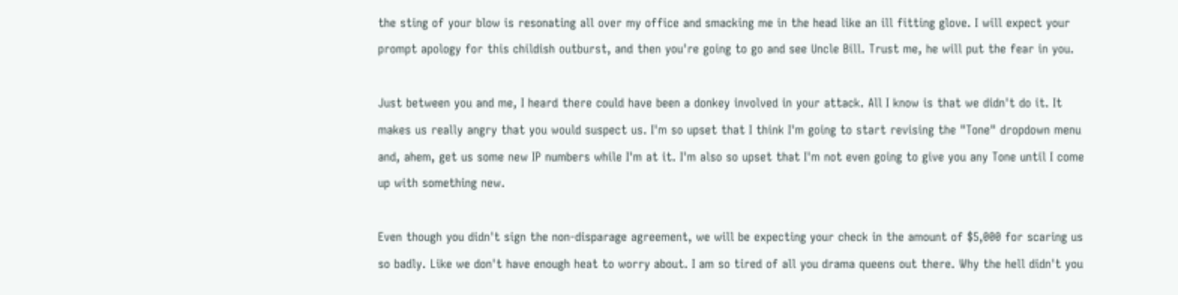the sting of your blow is resonating all over my office and smacking me in the head like an ill fitting glove. I will expect your prompt apology for this childish outburst, and then you're going to go and see Uncle Bill. Trust me, he will put the fear in you.

Just between you and me, I heard there could have been a donkey involved in your attack. All I know is that we didn't do it. It makes us really angry that you would suspect us. I'm so upset that I think I'm going to start revising the "Tone" dropdown menu and, ahem, get us some new IP numbers while I'm at it. I'm also so upset that I'm not even going to give you any Tone until I come up with something new.

Even though you didn't sign the non-disparage agreement, we will be expecting your check in the amount of $5,000 for scaring us so badly. Like we don't have enough heat to worry about. I am so tired of all you drama queens out there. Why the hell didn't you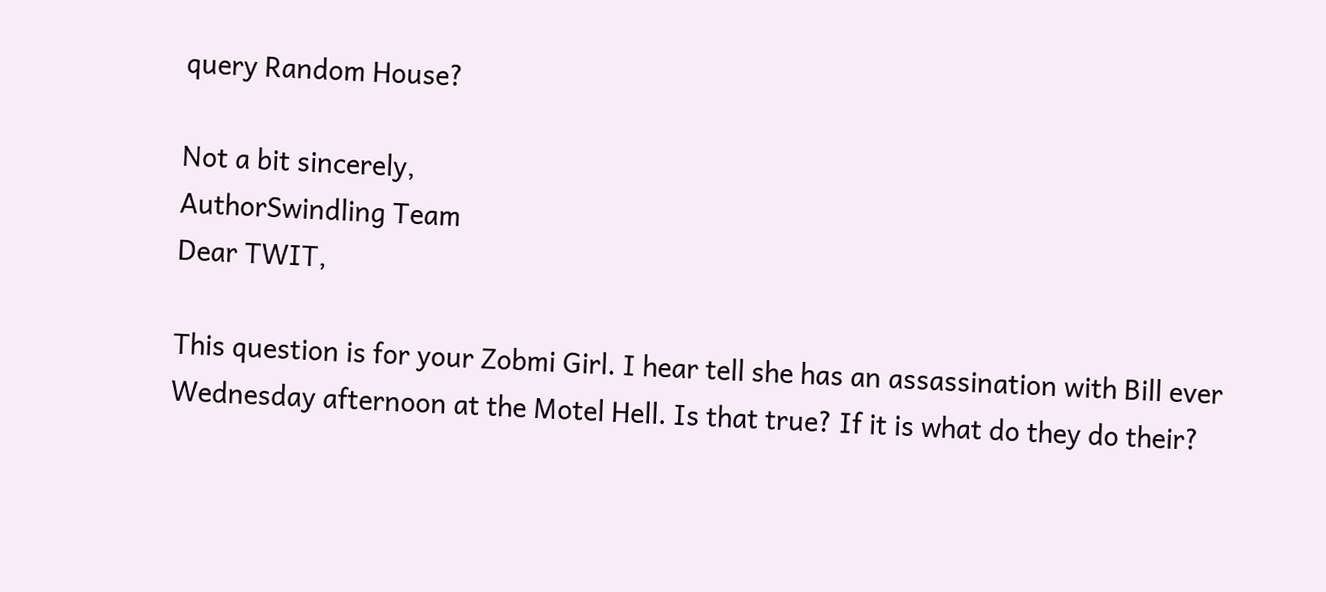query Random House?

Not a bit sincerely,
AuthorSwindling Team
Dear TWIT,

This question is for your Zobmi Girl. I hear tell she has an assassination with Bill ever Wednesday afternoon at the Motel Hell. Is that true? If it is what do they do their?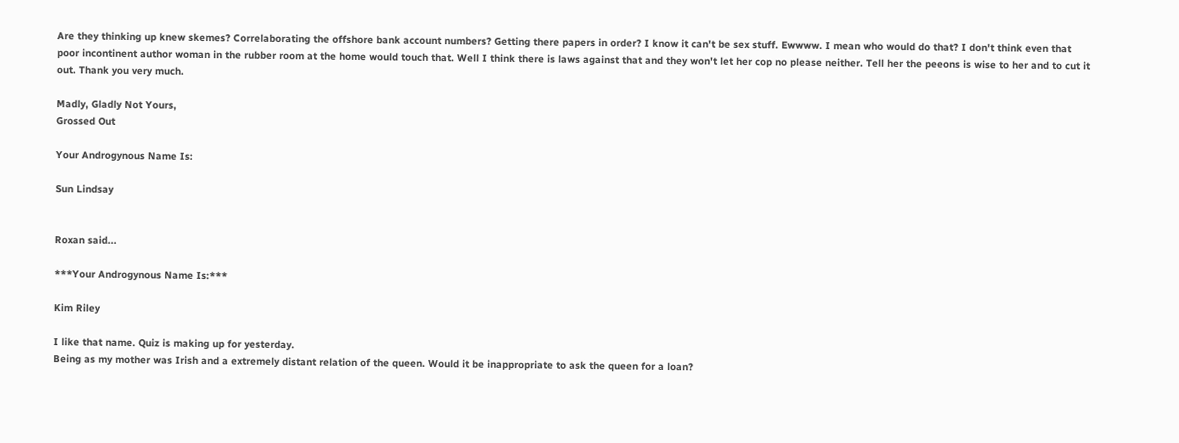Are they thinking up knew skemes? Correlaborating the offshore bank account numbers? Getting there papers in order? I know it can't be sex stuff. Ewwww. I mean who would do that? I don't think even that poor incontinent author woman in the rubber room at the home would touch that. Well I think there is laws against that and they won't let her cop no please neither. Tell her the peeons is wise to her and to cut it out. Thank you very much.

Madly, Gladly Not Yours,
Grossed Out

Your Androgynous Name Is:

Sun Lindsay


Roxan said...

***Your Androgynous Name Is:***

Kim Riley

I like that name. Quiz is making up for yesterday.
Being as my mother was Irish and a extremely distant relation of the queen. Would it be inappropriate to ask the queen for a loan?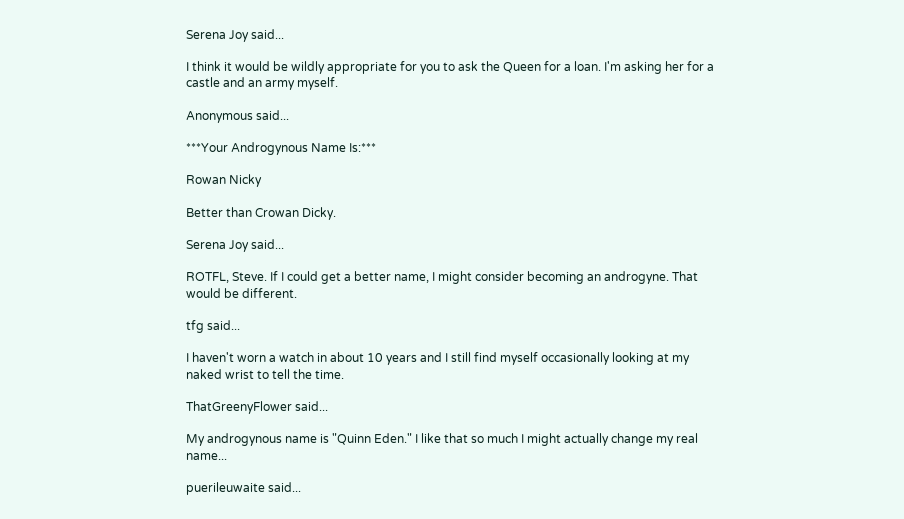Serena Joy said...

I think it would be wildly appropriate for you to ask the Queen for a loan. I'm asking her for a castle and an army myself.

Anonymous said...

***Your Androgynous Name Is:***

Rowan Nicky

Better than Crowan Dicky.

Serena Joy said...

ROTFL, Steve. If I could get a better name, I might consider becoming an androgyne. That would be different.

tfg said...

I haven't worn a watch in about 10 years and I still find myself occasionally looking at my naked wrist to tell the time.

ThatGreenyFlower said...

My androgynous name is "Quinn Eden." I like that so much I might actually change my real name...

puerileuwaite said...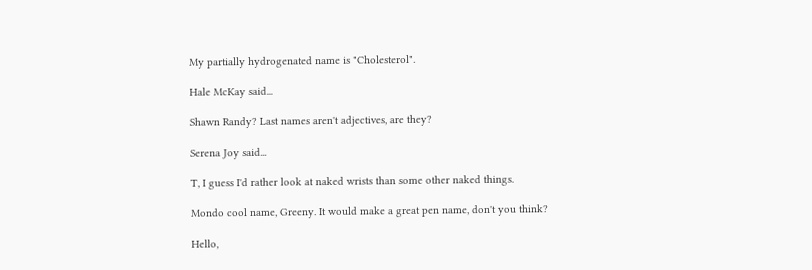My partially hydrogenated name is "Cholesterol".

Hale McKay said...

Shawn Randy? Last names aren't adjectives, are they?

Serena Joy said...

T, I guess I'd rather look at naked wrists than some other naked things.

Mondo cool name, Greeny. It would make a great pen name, don't you think?

Hello,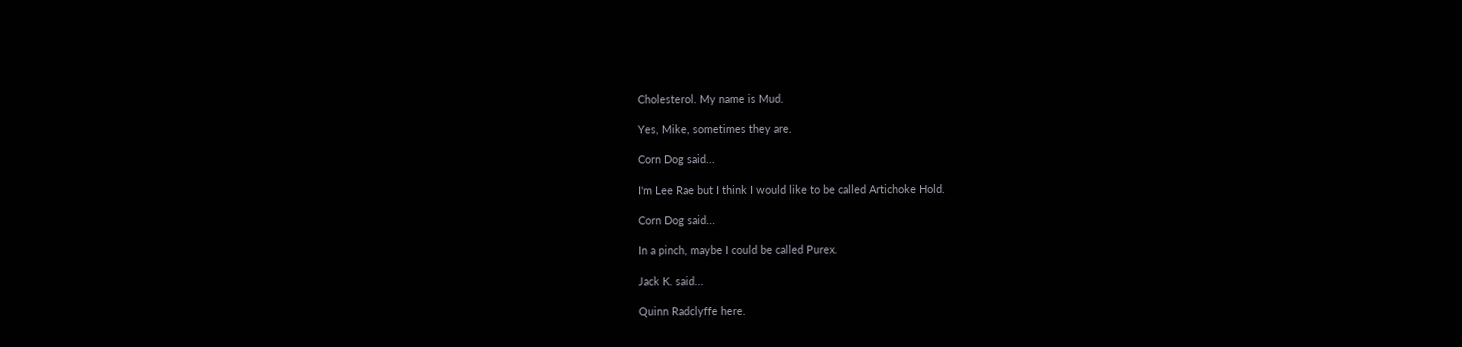Cholesterol. My name is Mud.

Yes, Mike, sometimes they are.

Corn Dog said...

I'm Lee Rae but I think I would like to be called Artichoke Hold.

Corn Dog said...

In a pinch, maybe I could be called Purex.

Jack K. said...

Quinn Radclyffe here.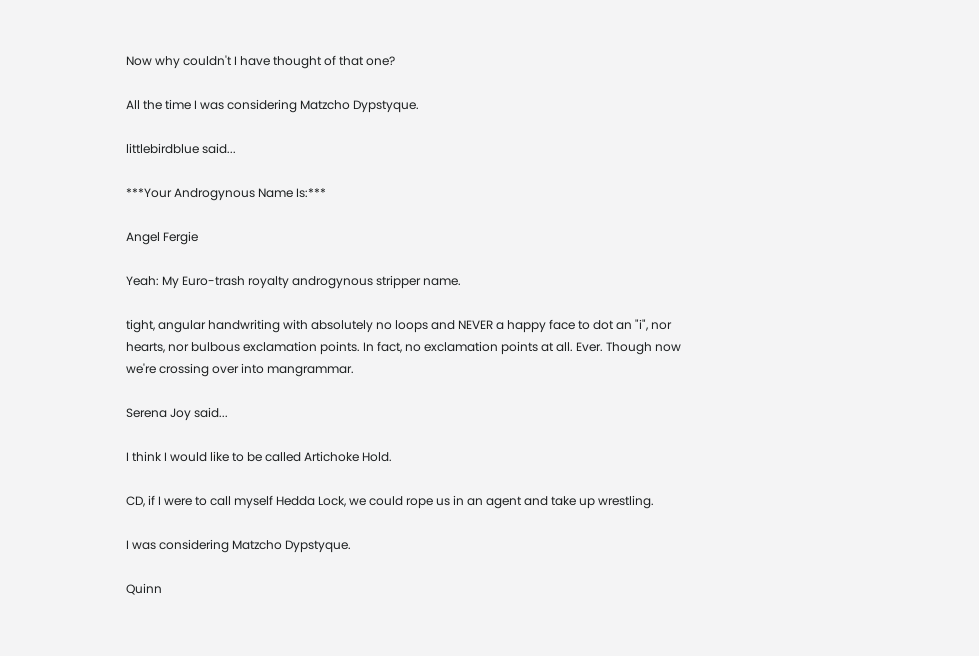Now why couldn't I have thought of that one?

All the time I was considering Matzcho Dypstyque.

littlebirdblue said...

***Your Androgynous Name Is:***

Angel Fergie

Yeah: My Euro-trash royalty androgynous stripper name.

tight, angular handwriting with absolutely no loops and NEVER a happy face to dot an "i", nor hearts, nor bulbous exclamation points. In fact, no exclamation points at all. Ever. Though now we're crossing over into mangrammar.

Serena Joy said...

I think I would like to be called Artichoke Hold.

CD, if I were to call myself Hedda Lock, we could rope us in an agent and take up wrestling.

I was considering Matzcho Dypstyque.

Quinn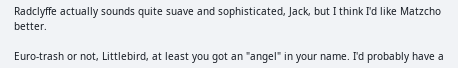Radclyffe actually sounds quite suave and sophisticated, Jack, but I think I'd like Matzcho better.

Euro-trash or not, Littlebird, at least you got an "angel" in your name. I'd probably have a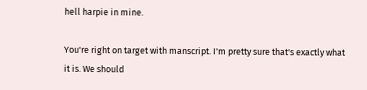hell harpie in mine.

You're right on target with manscript. I'm pretty sure that's exactly what it is. We should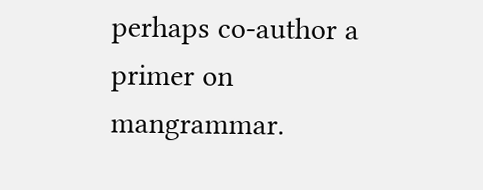perhaps co-author a primer on mangrammar.